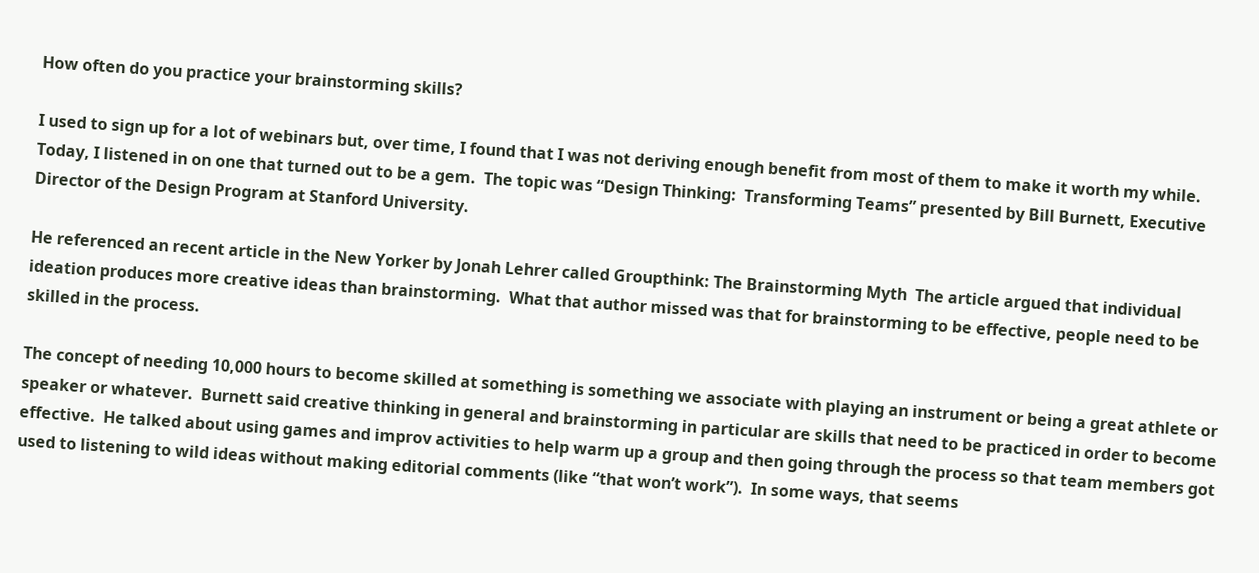How often do you practice your brainstorming skills?

I used to sign up for a lot of webinars but, over time, I found that I was not deriving enough benefit from most of them to make it worth my while.  Today, I listened in on one that turned out to be a gem.  The topic was “Design Thinking:  Transforming Teams” presented by Bill Burnett, Executive Director of the Design Program at Stanford University.

He referenced an recent article in the New Yorker by Jonah Lehrer called Groupthink: The Brainstorming Myth  The article argued that individual ideation produces more creative ideas than brainstorming.  What that author missed was that for brainstorming to be effective, people need to be skilled in the process.

The concept of needing 10,000 hours to become skilled at something is something we associate with playing an instrument or being a great athlete or speaker or whatever.  Burnett said creative thinking in general and brainstorming in particular are skills that need to be practiced in order to become effective.  He talked about using games and improv activities to help warm up a group and then going through the process so that team members got used to listening to wild ideas without making editorial comments (like “that won’t work”).  In some ways, that seems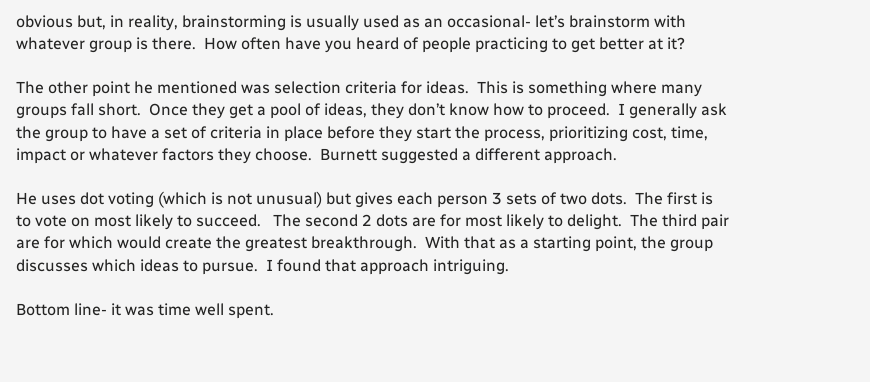obvious but, in reality, brainstorming is usually used as an occasional- let’s brainstorm with whatever group is there.  How often have you heard of people practicing to get better at it?

The other point he mentioned was selection criteria for ideas.  This is something where many groups fall short.  Once they get a pool of ideas, they don’t know how to proceed.  I generally ask the group to have a set of criteria in place before they start the process, prioritizing cost, time, impact or whatever factors they choose.  Burnett suggested a different approach.

He uses dot voting (which is not unusual) but gives each person 3 sets of two dots.  The first is to vote on most likely to succeed.   The second 2 dots are for most likely to delight.  The third pair are for which would create the greatest breakthrough.  With that as a starting point, the group discusses which ideas to pursue.  I found that approach intriguing.

Bottom line- it was time well spent.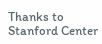Thanks to Stanford Center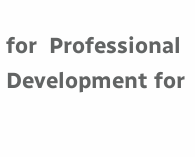for  Professional Development for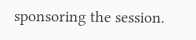sponsoring the session.